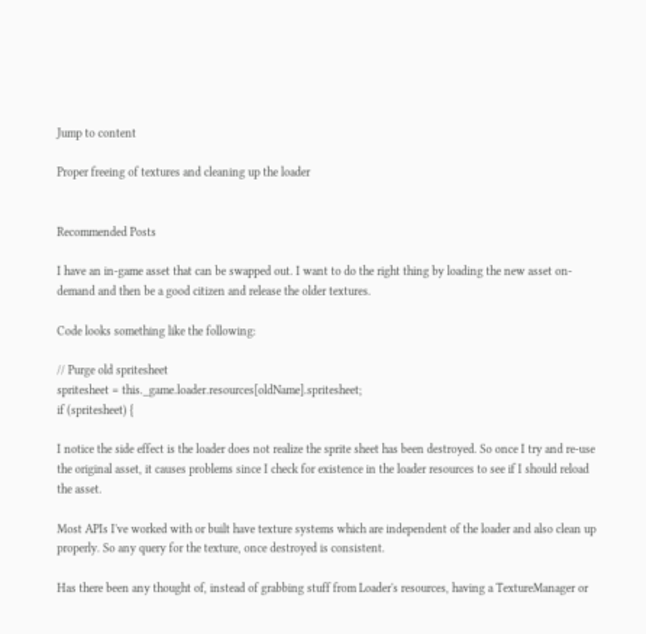Jump to content

Proper freeing of textures and cleaning up the loader


Recommended Posts

I have an in-game asset that can be swapped out. I want to do the right thing by loading the new asset on-demand and then be a good citizen and release the older textures.

Code looks something like the following:

// Purge old spritesheet
spritesheet = this._game.loader.resources[oldName].spritesheet;
if (spritesheet) {

I notice the side effect is the loader does not realize the sprite sheet has been destroyed. So once I try and re-use the original asset, it causes problems since I check for existence in the loader resources to see if I should reload the asset.

Most APIs I've worked with or built have texture systems which are independent of the loader and also clean up properly. So any query for the texture, once destroyed is consistent.

Has there been any thought of, instead of grabbing stuff from Loader's resources, having a TextureManager or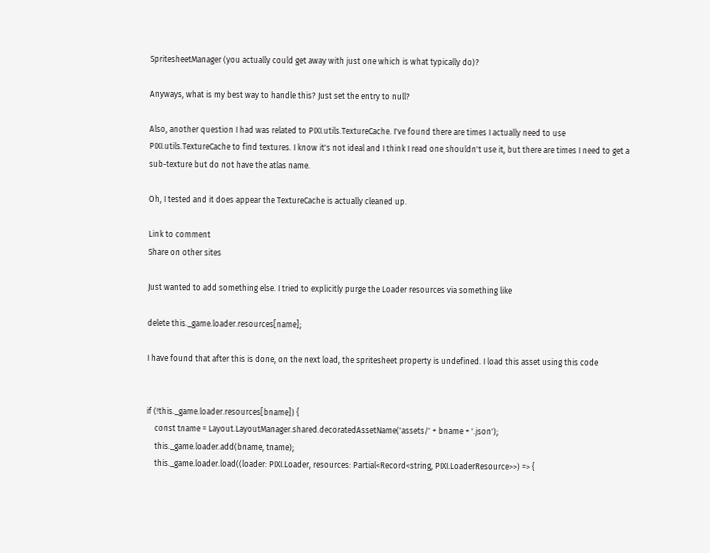SpritesheetManager (you actually could get away with just one which is what typically do)?

Anyways, what is my best way to handle this? Just set the entry to null?

Also, another question I had was related to PIXI.utils.TextureCache. I've found there are times I actually need to use PIXI.utils.TextureCache to find textures. I know it's not ideal and I think I read one shouldn't use it, but there are times I need to get a sub-texture but do not have the atlas name.

Oh, I tested and it does appear the TextureCache is actually cleaned up.

Link to comment
Share on other sites

Just wanted to add something else. I tried to explicitly purge the Loader resources via something like

delete this._game.loader.resources[name];

I have found that after this is done, on the next load, the spritesheet property is undefined. I load this asset using this code


if (!this._game.loader.resources[bname]) {
    const tname = Layout.LayoutManager.shared.decoratedAssetName('assets/' + bname + '.json');
    this._game.loader.add(bname, tname);
    this._game.loader.load((loader: PIXI.Loader, resources: Partial<Record<string, PIXI.LoaderResource>>) => {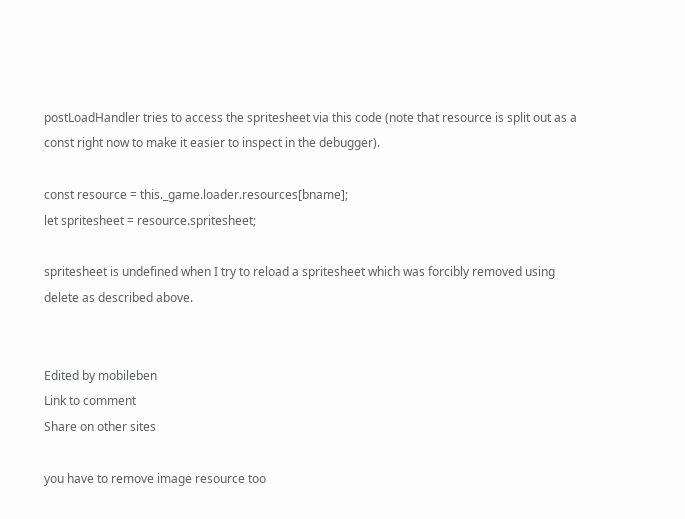postLoadHandler tries to access the spritesheet via this code (note that resource is split out as a const right now to make it easier to inspect in the debugger).

const resource = this._game.loader.resources[bname];
let spritesheet = resource.spritesheet;

spritesheet is undefined when I try to reload a spritesheet which was forcibly removed using delete as described above.


Edited by mobileben
Link to comment
Share on other sites

you have to remove image resource too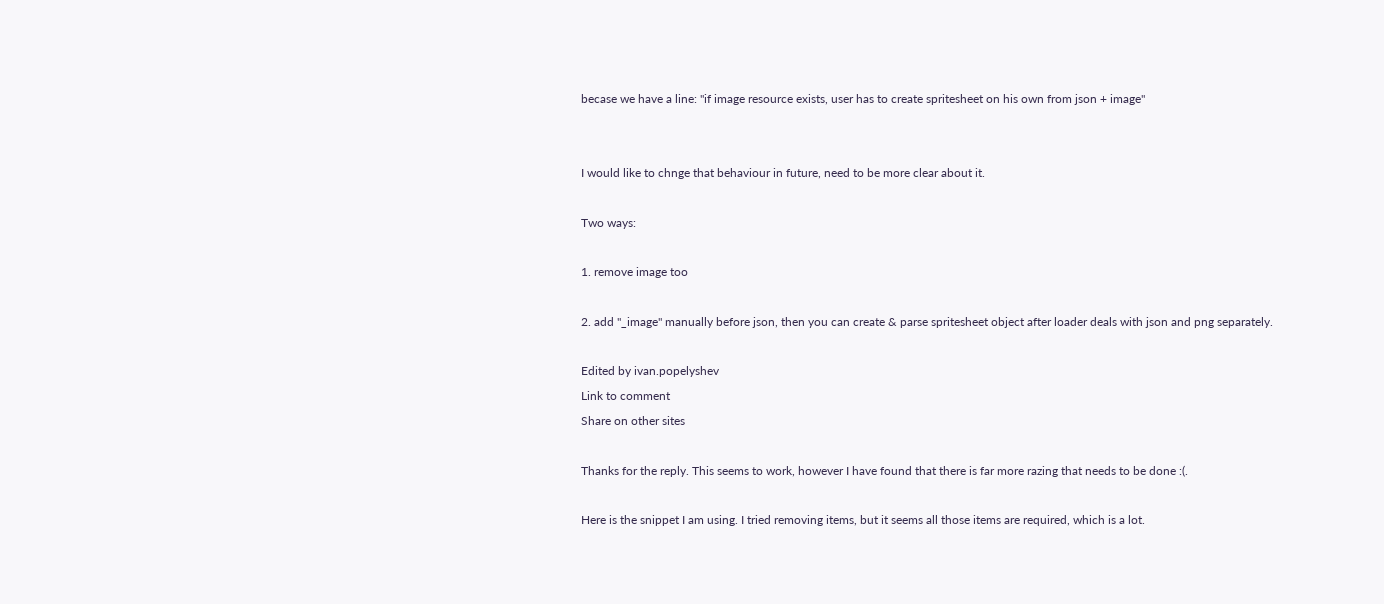becase we have a line: "if image resource exists, user has to create spritesheet on his own from json + image"


I would like to chnge that behaviour in future, need to be more clear about it.

Two ways:

1. remove image too

2. add "_image" manually before json, then you can create & parse spritesheet object after loader deals with json and png separately.

Edited by ivan.popelyshev
Link to comment
Share on other sites

Thanks for the reply. This seems to work, however I have found that there is far more razing that needs to be done :(.

Here is the snippet I am using. I tried removing items, but it seems all those items are required, which is a lot.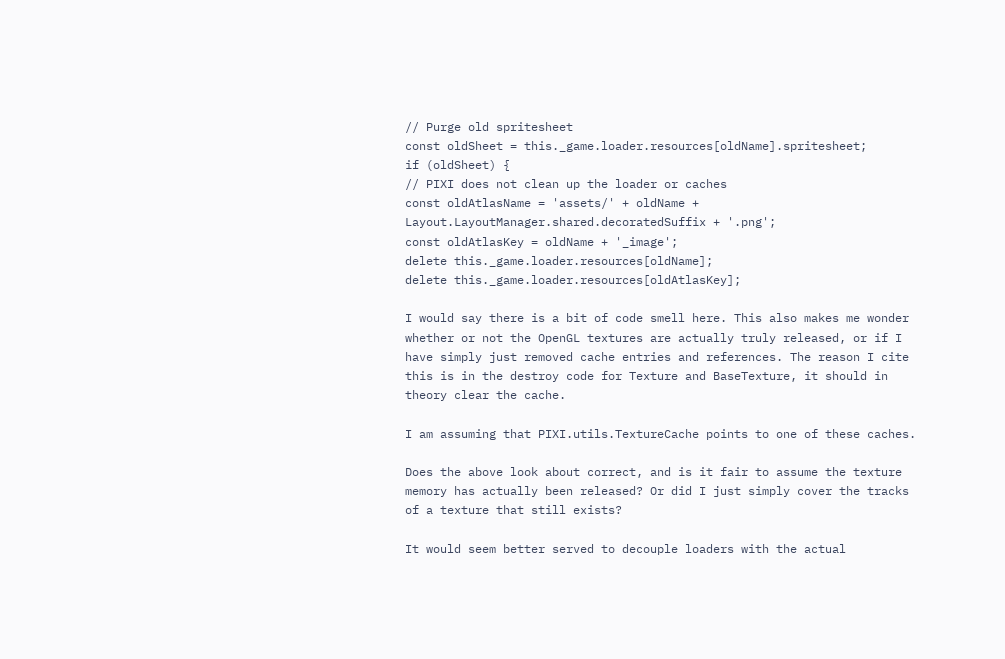// Purge old spritesheet
const oldSheet = this._game.loader.resources[oldName].spritesheet;
if (oldSheet) {
// PIXI does not clean up the loader or caches
const oldAtlasName = 'assets/' + oldName + Layout.LayoutManager.shared.decoratedSuffix + '.png';
const oldAtlasKey = oldName + '_image';
delete this._game.loader.resources[oldName];
delete this._game.loader.resources[oldAtlasKey];

I would say there is a bit of code smell here. This also makes me wonder whether or not the OpenGL textures are actually truly released, or if I have simply just removed cache entries and references. The reason I cite this is in the destroy code for Texture and BaseTexture, it should in theory clear the cache.

I am assuming that PIXI.utils.TextureCache points to one of these caches.

Does the above look about correct, and is it fair to assume the texture memory has actually been released? Or did I just simply cover the tracks of a texture that still exists?

It would seem better served to decouple loaders with the actual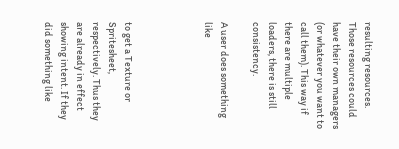resulting resources. Those resources could have their own managers (or whatever you want to call them). This way if there are multiple loaders, there is still consistency.

A user does something like




to get a Texture or Spritesheet, respectively. Thus they are already in effect showing intent. If they did something like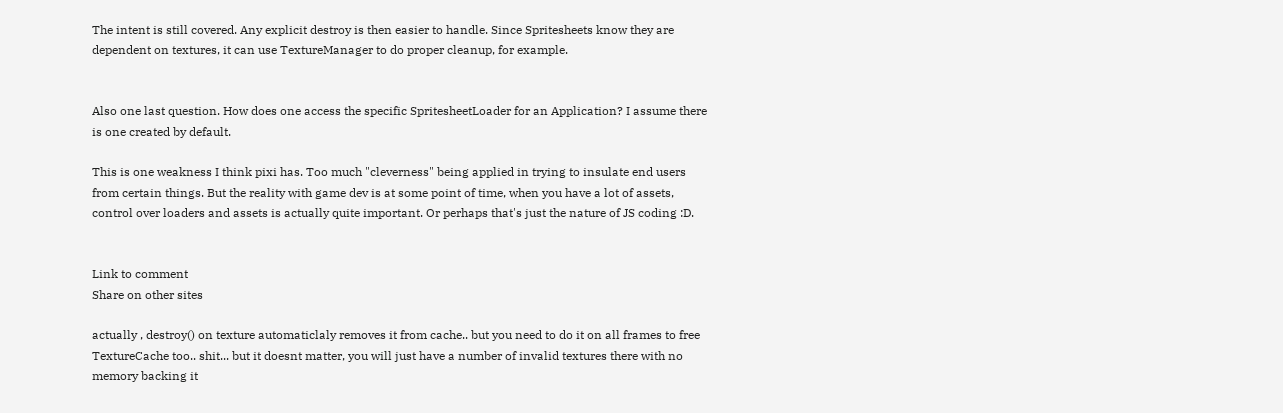The intent is still covered. Any explicit destroy is then easier to handle. Since Spritesheets know they are dependent on textures, it can use TextureManager to do proper cleanup, for example.


Also one last question. How does one access the specific SpritesheetLoader for an Application? I assume there is one created by default.

This is one weakness I think pixi has. Too much "cleverness" being applied in trying to insulate end users from certain things. But the reality with game dev is at some point of time, when you have a lot of assets, control over loaders and assets is actually quite important. Or perhaps that's just the nature of JS coding :D.


Link to comment
Share on other sites

actually , destroy() on texture automaticlaly removes it from cache.. but you need to do it on all frames to free TextureCache too.. shit... but it doesnt matter, you will just have a number of invalid textures there with no memory backing it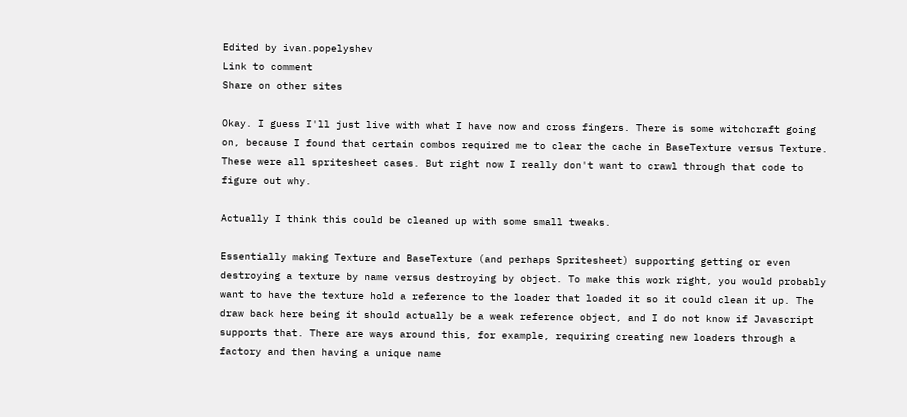Edited by ivan.popelyshev
Link to comment
Share on other sites

Okay. I guess I'll just live with what I have now and cross fingers. There is some witchcraft going on, because I found that certain combos required me to clear the cache in BaseTexture versus Texture. These were all spritesheet cases. But right now I really don't want to crawl through that code to figure out why.

Actually I think this could be cleaned up with some small tweaks.

Essentially making Texture and BaseTexture (and perhaps Spritesheet) supporting getting or even destroying a texture by name versus destroying by object. To make this work right, you would probably want to have the texture hold a reference to the loader that loaded it so it could clean it up. The draw back here being it should actually be a weak reference object, and I do not know if Javascript supports that. There are ways around this, for example, requiring creating new loaders through a factory and then having a unique name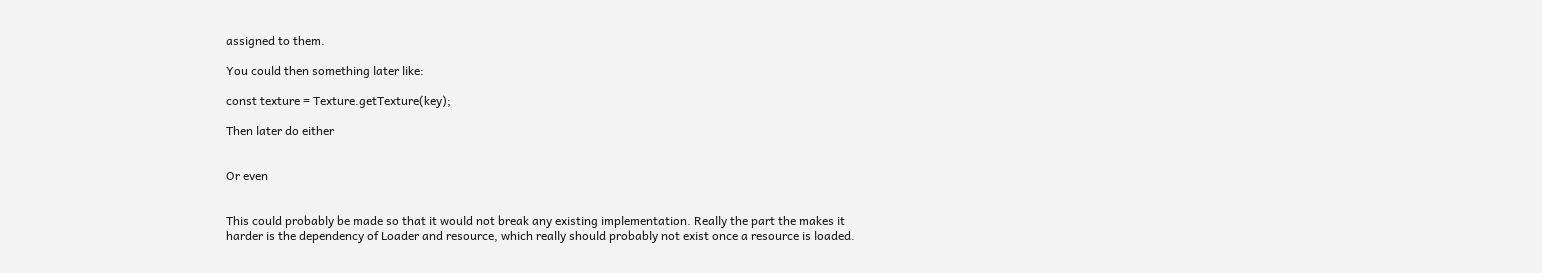assigned to them.

You could then something later like:

const texture = Texture.getTexture(key);

Then later do either


Or even


This could probably be made so that it would not break any existing implementation. Really the part the makes it harder is the dependency of Loader and resource, which really should probably not exist once a resource is loaded.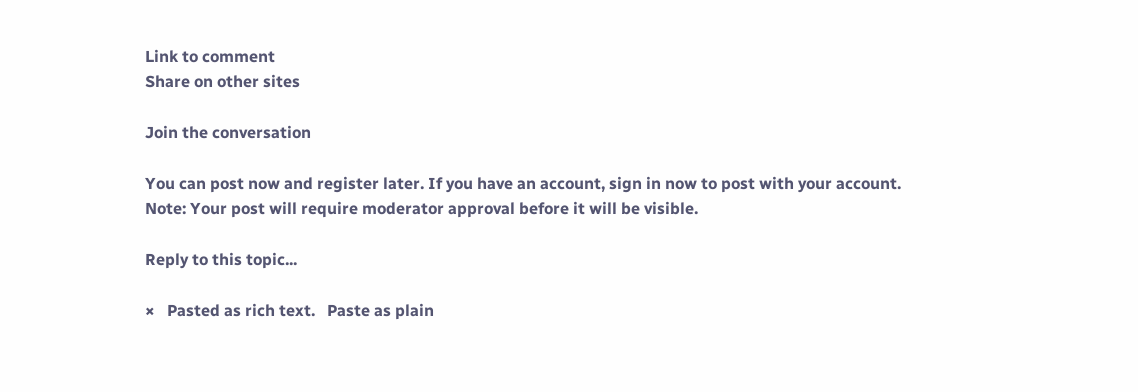Link to comment
Share on other sites

Join the conversation

You can post now and register later. If you have an account, sign in now to post with your account.
Note: Your post will require moderator approval before it will be visible.

Reply to this topic...

×   Pasted as rich text.   Paste as plain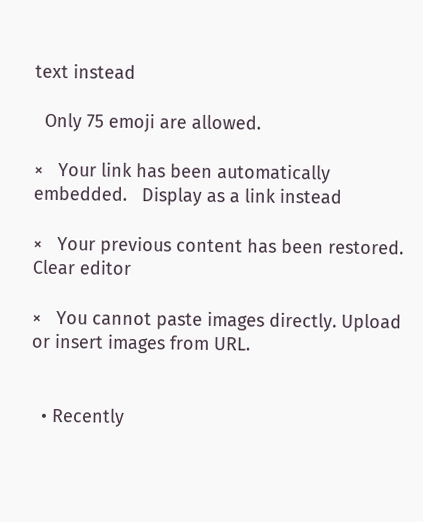text instead

  Only 75 emoji are allowed.

×   Your link has been automatically embedded.   Display as a link instead

×   Your previous content has been restored.   Clear editor

×   You cannot paste images directly. Upload or insert images from URL.


  • Recently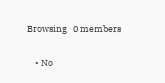Browsing   0 members

    • No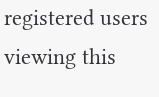registered users viewing this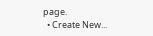page.
  • Create New...